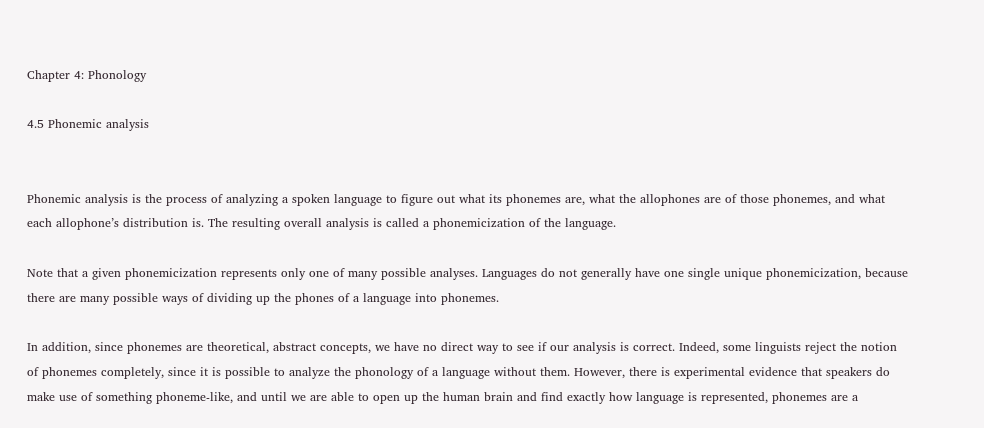Chapter 4: Phonology

4.5 Phonemic analysis


Phonemic analysis is the process of analyzing a spoken language to figure out what its phonemes are, what the allophones are of those phonemes, and what each allophone’s distribution is. The resulting overall analysis is called a phonemicization of the language.

Note that a given phonemicization represents only one of many possible analyses. Languages do not generally have one single unique phonemicization, because there are many possible ways of dividing up the phones of a language into phonemes.

In addition, since phonemes are theoretical, abstract concepts, we have no direct way to see if our analysis is correct. Indeed, some linguists reject the notion of phonemes completely, since it is possible to analyze the phonology of a language without them. However, there is experimental evidence that speakers do make use of something phoneme-like, and until we are able to open up the human brain and find exactly how language is represented, phonemes are a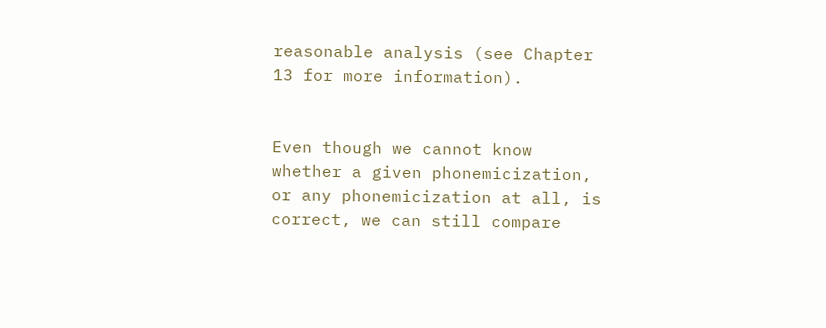reasonable analysis (see Chapter 13 for more information).


Even though we cannot know whether a given phonemicization, or any phonemicization at all, is correct, we can still compare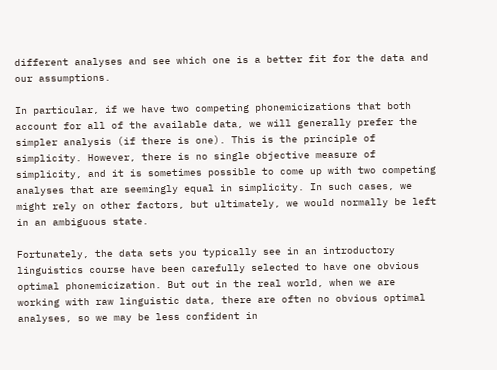different analyses and see which one is a better fit for the data and our assumptions.

In particular, if we have two competing phonemicizations that both account for all of the available data, we will generally prefer the simpler analysis (if there is one). This is the principle of simplicity. However, there is no single objective measure of simplicity, and it is sometimes possible to come up with two competing analyses that are seemingly equal in simplicity. In such cases, we might rely on other factors, but ultimately, we would normally be left in an ambiguous state.

Fortunately, the data sets you typically see in an introductory linguistics course have been carefully selected to have one obvious optimal phonemicization. But out in the real world, when we are working with raw linguistic data, there are often no obvious optimal analyses, so we may be less confident in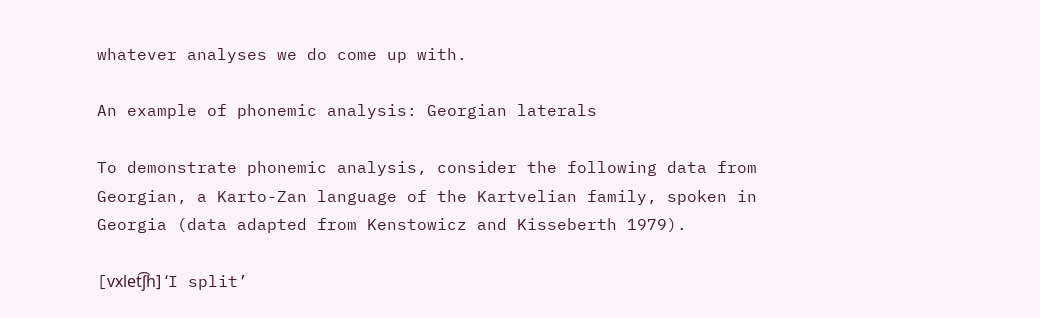whatever analyses we do come up with.

An example of phonemic analysis: Georgian laterals

To demonstrate phonemic analysis, consider the following data from Georgian, a Karto-Zan language of the Kartvelian family, spoken in Georgia (data adapted from Kenstowicz and Kisseberth 1979).

[vxlet͡ʃh] ‘I split’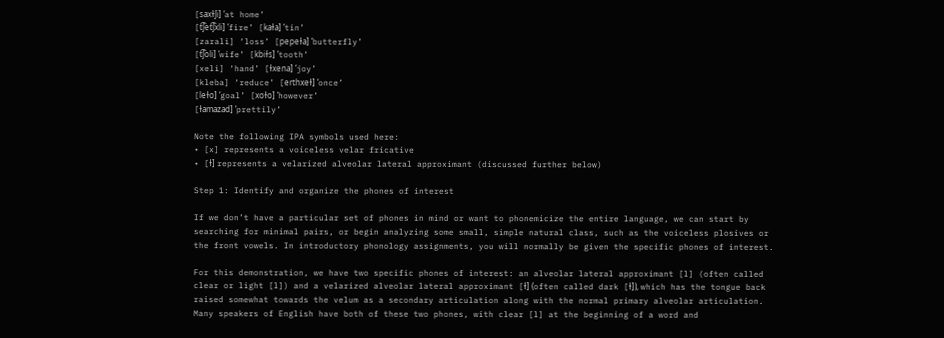[saxɫʃi] ‘at home’
[t͡ʃet͡ʃxli] ‘fire’ [kaɫa] ‘tin’
[zarali] ‘loss’ [pepeɫa] ‘butterfly’
[t͡ʃoli] ‘wife’ [kbiɫs] ‘tooth’
[xeli] ‘hand’ [ɫxena] ‘joy’
[kleba] ‘reduce’ [erthxeɫ] ‘once’
[leɫo] ‘goal’ [xoɫo] ‘however’
[ɫamazad] ‘prettily’

Note the following IPA symbols used here:
• [x] represents a voiceless velar fricative
• [ɫ] represents a velarized alveolar lateral approximant (discussed further below)

Step 1: Identify and organize the phones of interest

If we don’t have a particular set of phones in mind or want to phonemicize the entire language, we can start by searching for minimal pairs, or begin analyzing some small, simple natural class, such as the voiceless plosives or the front vowels. In introductory phonology assignments, you will normally be given the specific phones of interest.

For this demonstration, we have two specific phones of interest: an alveolar lateral approximant [l] (often called clear or light [l]) and a velarized alveolar lateral approximant [ɫ] (often called dark [ɫ]), which has the tongue back raised somewhat towards the velum as a secondary articulation along with the normal primary alveolar articulation. Many speakers of English have both of these two phones, with clear [l] at the beginning of a word and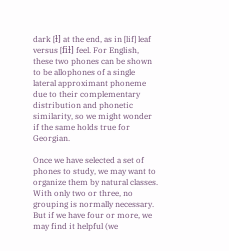dark [ɫ] at the end, as in [lif] leaf versus [fiɫ] feel. For English, these two phones can be shown to be allophones of a single lateral approximant phoneme due to their complementary distribution and phonetic similarity, so we might wonder if the same holds true for Georgian.

Once we have selected a set of phones to study, we may want to organize them by natural classes. With only two or three, no grouping is normally necessary. But if we have four or more, we may find it helpful (we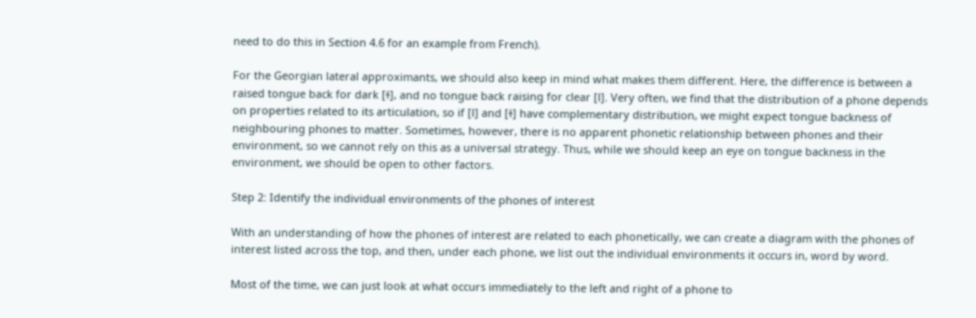need to do this in Section 4.6 for an example from French).

For the Georgian lateral approximants, we should also keep in mind what makes them different. Here, the difference is between a raised tongue back for dark [ɫ], and no tongue back raising for clear [l]. Very often, we find that the distribution of a phone depends on properties related to its articulation, so if [l] and [ɫ] have complementary distribution, we might expect tongue backness of neighbouring phones to matter. Sometimes, however, there is no apparent phonetic relationship between phones and their environment, so we cannot rely on this as a universal strategy. Thus, while we should keep an eye on tongue backness in the environment, we should be open to other factors.

Step 2: Identify the individual environments of the phones of interest

With an understanding of how the phones of interest are related to each phonetically, we can create a diagram with the phones of interest listed across the top, and then, under each phone, we list out the individual environments it occurs in, word by word.

Most of the time, we can just look at what occurs immediately to the left and right of a phone to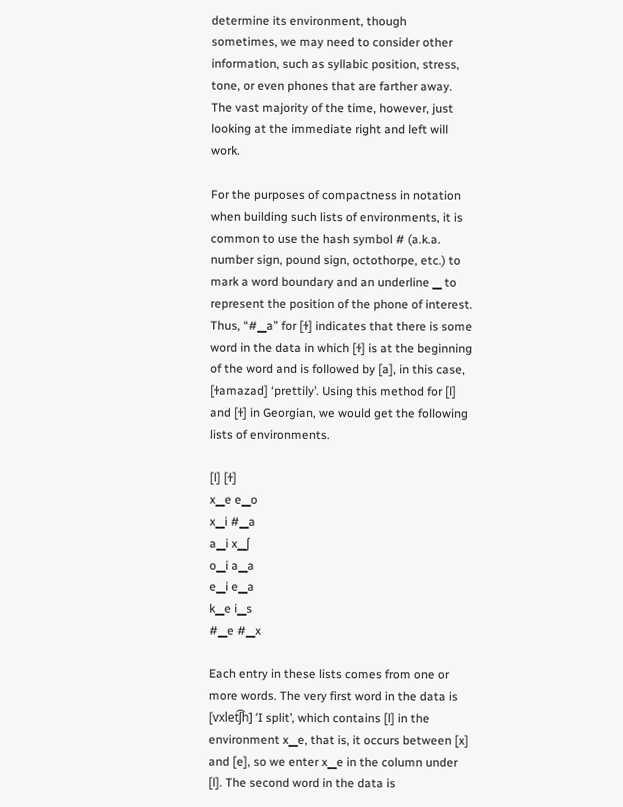determine its environment, though sometimes, we may need to consider other information, such as syllabic position, stress, tone, or even phones that are farther away. The vast majority of the time, however, just looking at the immediate right and left will work.

For the purposes of compactness in notation when building such lists of environments, it is common to use the hash symbol # (a.k.a. number sign, pound sign, octothorpe, etc.) to mark a word boundary and an underline ▁ to represent the position of the phone of interest. Thus, “#▁a” for [ɫ] indicates that there is some word in the data in which [ɫ] is at the beginning of the word and is followed by [a], in this case, [ɫamazad] ‘prettily’. Using this method for [l] and [ɫ] in Georgian, we would get the following lists of environments.

[l] [ɫ]
x▁e e▁o
x▁i #▁a
a▁i x▁ʃ
o▁i a▁a
e▁i e▁a
k▁e i▁s
#▁e #▁x

Each entry in these lists comes from one or more words. The very first word in the data is [vxlet͡ʃh] ‘I split’, which contains [l] in the environment x▁e, that is, it occurs between [x] and [e], so we enter x▁e in the column under [l]. The second word in the data is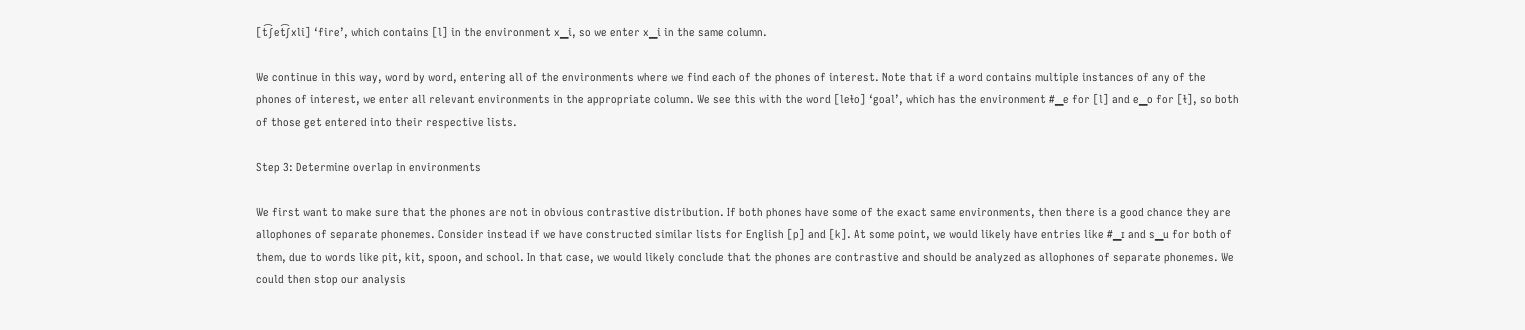[t͡ʃet͡ʃxli] ‘fire’, which contains [l] in the environment x▁i, so we enter x▁i in the same column.

We continue in this way, word by word, entering all of the environments where we find each of the phones of interest. Note that if a word contains multiple instances of any of the phones of interest, we enter all relevant environments in the appropriate column. We see this with the word [leɫo] ‘goal’, which has the environment #▁e for [l] and e▁o for [ɫ], so both of those get entered into their respective lists.

Step 3: Determine overlap in environments

We first want to make sure that the phones are not in obvious contrastive distribution. If both phones have some of the exact same environments, then there is a good chance they are allophones of separate phonemes. Consider instead if we have constructed similar lists for English [p] and [k]. At some point, we would likely have entries like #▁ɪ and s▁u for both of them, due to words like pit, kit, spoon, and school. In that case, we would likely conclude that the phones are contrastive and should be analyzed as allophones of separate phonemes. We could then stop our analysis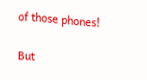of those phones!

But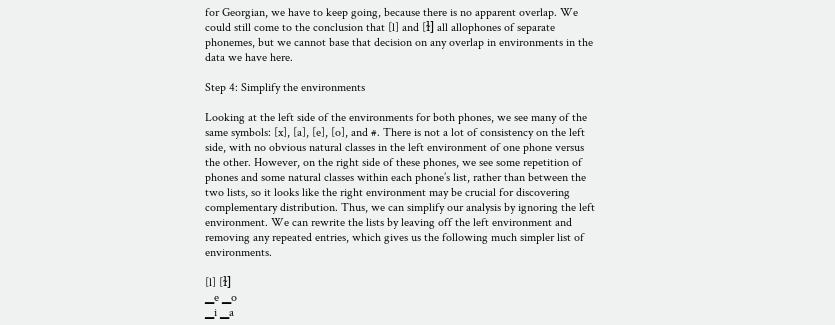for Georgian, we have to keep going, because there is no apparent overlap. We could still come to the conclusion that [l] and [ɫ] all allophones of separate phonemes, but we cannot base that decision on any overlap in environments in the data we have here.

Step 4: Simplify the environments

Looking at the left side of the environments for both phones, we see many of the same symbols: [x], [a], [e], [o], and #. There is not a lot of consistency on the left side, with no obvious natural classes in the left environment of one phone versus the other. However, on the right side of these phones, we see some repetition of phones and some natural classes within each phone’s list, rather than between the two lists, so it looks like the right environment may be crucial for discovering complementary distribution. Thus, we can simplify our analysis by ignoring the left environment. We can rewrite the lists by leaving off the left environment and removing any repeated entries, which gives us the following much simpler list of environments.

[l] [ɫ]
▁e ▁o
▁i ▁a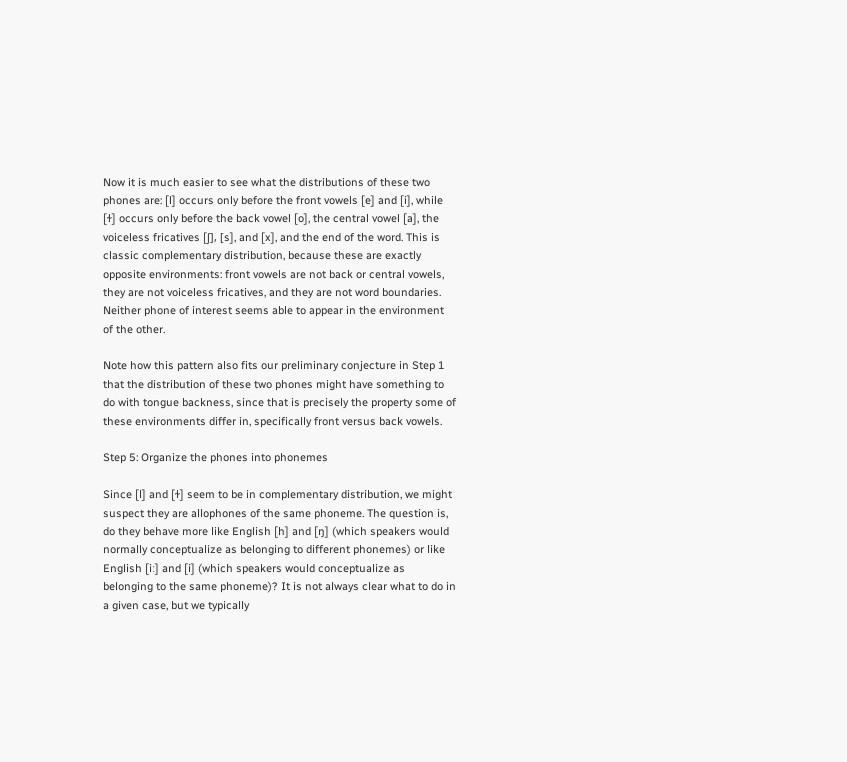Now it is much easier to see what the distributions of these two phones are: [l] occurs only before the front vowels [e] and [i], while [ɫ] occurs only before the back vowel [o], the central vowel [a], the voiceless fricatives [ʃ], [s], and [x], and the end of the word. This is classic complementary distribution, because these are exactly opposite environments: front vowels are not back or central vowels, they are not voiceless fricatives, and they are not word boundaries. Neither phone of interest seems able to appear in the environment of the other.

Note how this pattern also fits our preliminary conjecture in Step 1 that the distribution of these two phones might have something to do with tongue backness, since that is precisely the property some of these environments differ in, specifically front versus back vowels.

Step 5: Organize the phones into phonemes

Since [l] and [ɫ] seem to be in complementary distribution, we might suspect they are allophones of the same phoneme. The question is, do they behave more like English [h] and [ŋ] (which speakers would normally conceptualize as belonging to different phonemes) or like English [iː] and [i] (which speakers would conceptualize as belonging to the same phoneme)? It is not always clear what to do in a given case, but we typically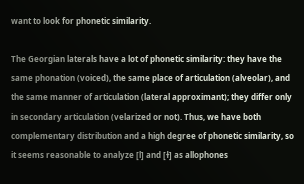want to look for phonetic similarity.

The Georgian laterals have a lot of phonetic similarity: they have the same phonation (voiced), the same place of articulation (alveolar), and the same manner of articulation (lateral approximant); they differ only in secondary articulation (velarized or not). Thus, we have both complementary distribution and a high degree of phonetic similarity, so it seems reasonable to analyze [l] and [ɫ] as allophones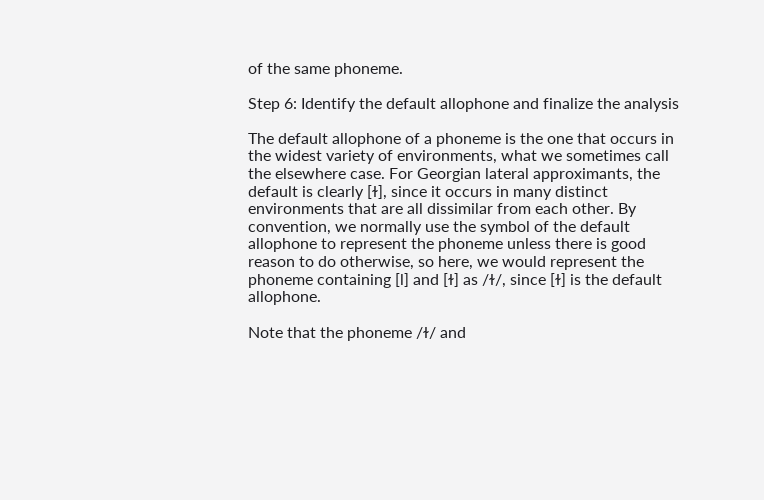of the same phoneme.

Step 6: Identify the default allophone and finalize the analysis

The default allophone of a phoneme is the one that occurs in the widest variety of environments, what we sometimes call the elsewhere case. For Georgian lateral approximants, the default is clearly [ɫ], since it occurs in many distinct environments that are all dissimilar from each other. By convention, we normally use the symbol of the default allophone to represent the phoneme unless there is good reason to do otherwise, so here, we would represent the phoneme containing [l] and [ɫ] as /ɫ/, since [ɫ] is the default allophone.

Note that the phoneme /ɫ/ and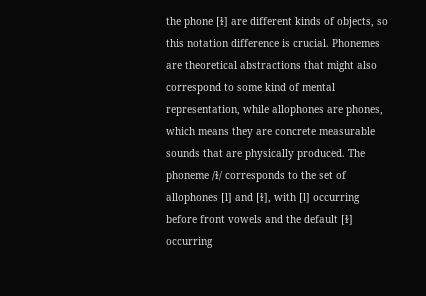the phone [ɫ] are different kinds of objects, so this notation difference is crucial. Phonemes are theoretical abstractions that might also correspond to some kind of mental representation, while allophones are phones, which means they are concrete measurable sounds that are physically produced. The phoneme /ɫ/ corresponds to the set of allophones [l] and [ɫ], with [l] occurring before front vowels and the default [ɫ] occurring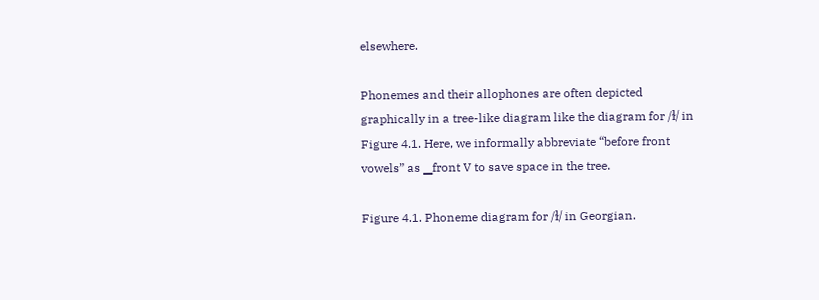elsewhere.

Phonemes and their allophones are often depicted graphically in a tree-like diagram like the diagram for /ɫ/ in Figure 4.1. Here, we informally abbreviate “before front vowels” as ▁front V to save space in the tree.

Figure 4.1. Phoneme diagram for /ɫ/ in Georgian.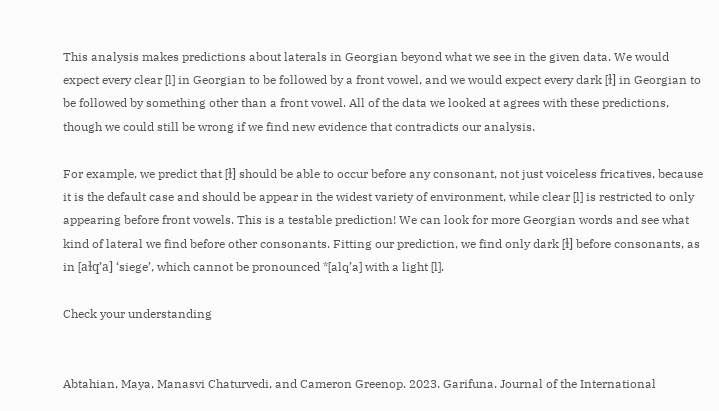This analysis makes predictions about laterals in Georgian beyond what we see in the given data. We would expect every clear [l] in Georgian to be followed by a front vowel, and we would expect every dark [ɫ] in Georgian to be followed by something other than a front vowel. All of the data we looked at agrees with these predictions, though we could still be wrong if we find new evidence that contradicts our analysis.

For example, we predict that [ɫ] should be able to occur before any consonant, not just voiceless fricatives, because it is the default case and should be appear in the widest variety of environment, while clear [l] is restricted to only appearing before front vowels. This is a testable prediction! We can look for more Georgian words and see what kind of lateral we find before other consonants. Fitting our prediction, we find only dark [ɫ] before consonants, as in [aɫq’a] ‘siege’, which cannot be pronounced *[alq’a] with a light [l].

Check your understanding


Abtahian, Maya, Manasvi Chaturvedi, and Cameron Greenop. 2023. Garifuna. Journal of the International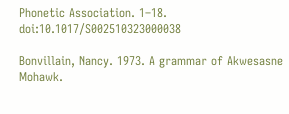Phonetic Association. 1–18. doi:10.1017/S002510323000038

Bonvillain, Nancy. 1973. A grammar of Akwesasne Mohawk.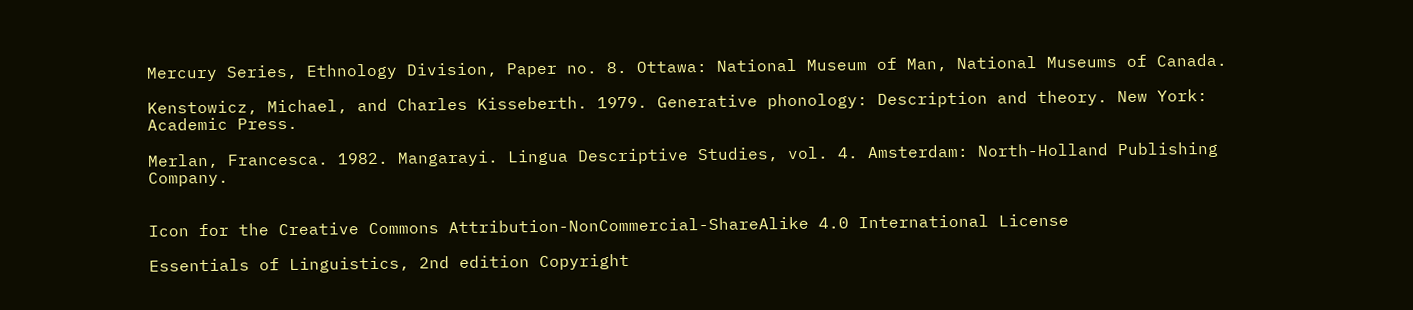Mercury Series, Ethnology Division, Paper no. 8. Ottawa: National Museum of Man, National Museums of Canada.

Kenstowicz, Michael, and Charles Kisseberth. 1979. Generative phonology: Description and theory. New York: Academic Press.

Merlan, Francesca. 1982. Mangarayi. Lingua Descriptive Studies, vol. 4. Amsterdam: North-Holland Publishing Company.


Icon for the Creative Commons Attribution-NonCommercial-ShareAlike 4.0 International License

Essentials of Linguistics, 2nd edition Copyright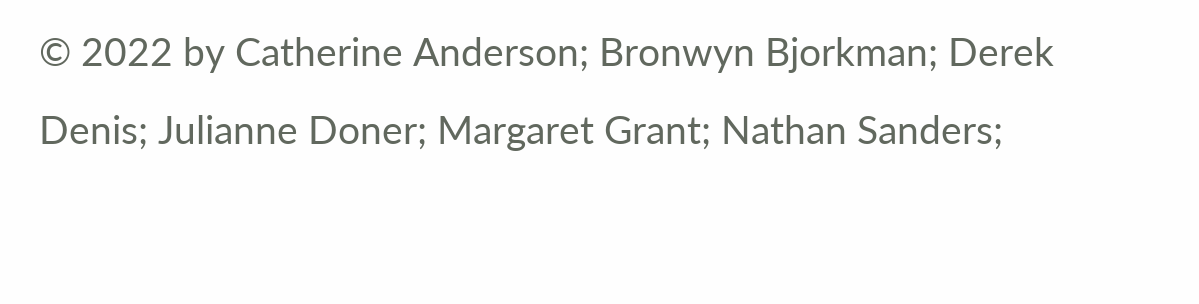© 2022 by Catherine Anderson; Bronwyn Bjorkman; Derek Denis; Julianne Doner; Margaret Grant; Nathan Sanders;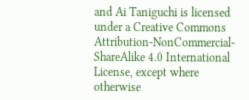and Ai Taniguchi is licensed under a Creative Commons Attribution-NonCommercial-ShareAlike 4.0 International License, except where otherwise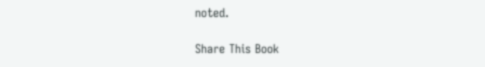noted.

Share This Book